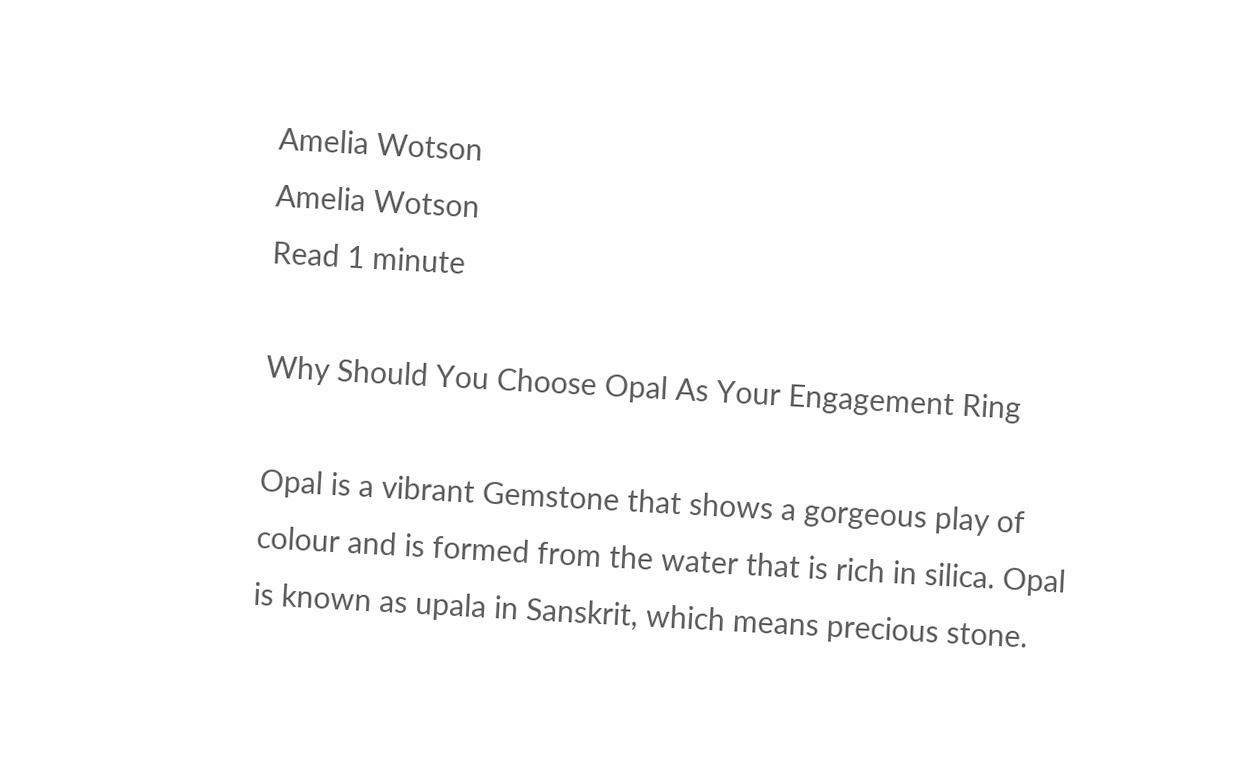Amelia Wotson
Amelia Wotson
Read 1 minute

Why Should You Choose Opal As Your Engagement Ring

Opal is a vibrant Gemstone that shows a gorgeous play of colour and is formed from the water that is rich in silica. Opal is known as upala in Sanskrit, which means precious stone.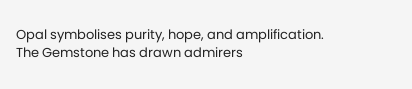Opal symbolises purity, hope, and amplification. The Gemstone has drawn admirers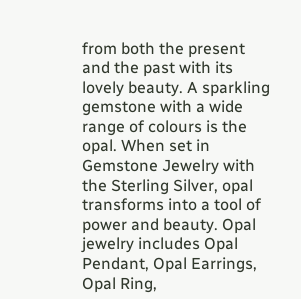from both the present and the past with its lovely beauty. A sparkling gemstone with a wide range of colours is the opal. When set in Gemstone Jewelry with the Sterling Silver, opal transforms into a tool of power and beauty. Opal jewelry includes Opal Pendant, Opal Earrings, Opal Ring,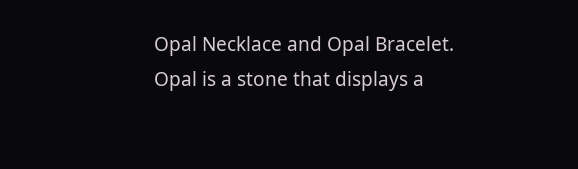Opal Necklace and Opal Bracelet. Opal is a stone that displays a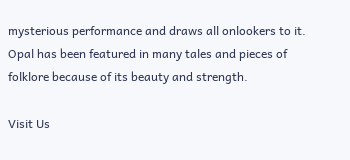mysterious performance and draws all onlookers to it. Opal has been featured in many tales and pieces of folklore because of its beauty and strength.

Visit Us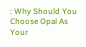: Why Should You Choose Opal As Your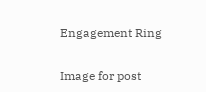Engagement Ring

Image for post